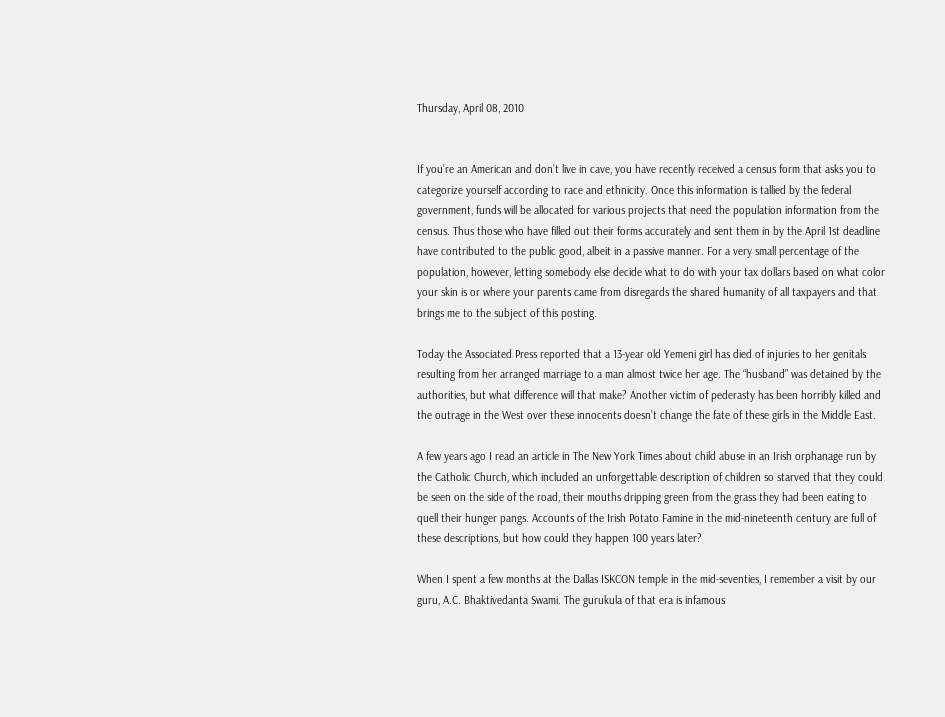Thursday, April 08, 2010


If you’re an American and don’t live in cave, you have recently received a census form that asks you to categorize yourself according to race and ethnicity. Once this information is tallied by the federal government, funds will be allocated for various projects that need the population information from the census. Thus those who have filled out their forms accurately and sent them in by the April 1st deadline have contributed to the public good, albeit in a passive manner. For a very small percentage of the population, however, letting somebody else decide what to do with your tax dollars based on what color your skin is or where your parents came from disregards the shared humanity of all taxpayers and that brings me to the subject of this posting.

Today the Associated Press reported that a 13-year old Yemeni girl has died of injuries to her genitals resulting from her arranged marriage to a man almost twice her age. The “husband” was detained by the authorities, but what difference will that make? Another victim of pederasty has been horribly killed and the outrage in the West over these innocents doesn’t change the fate of these girls in the Middle East.

A few years ago I read an article in The New York Times about child abuse in an Irish orphanage run by the Catholic Church, which included an unforgettable description of children so starved that they could be seen on the side of the road, their mouths dripping green from the grass they had been eating to quell their hunger pangs. Accounts of the Irish Potato Famine in the mid-nineteenth century are full of these descriptions, but how could they happen 100 years later?

When I spent a few months at the Dallas ISKCON temple in the mid-seventies, I remember a visit by our guru, A.C. Bhaktivedanta Swami. The gurukula of that era is infamous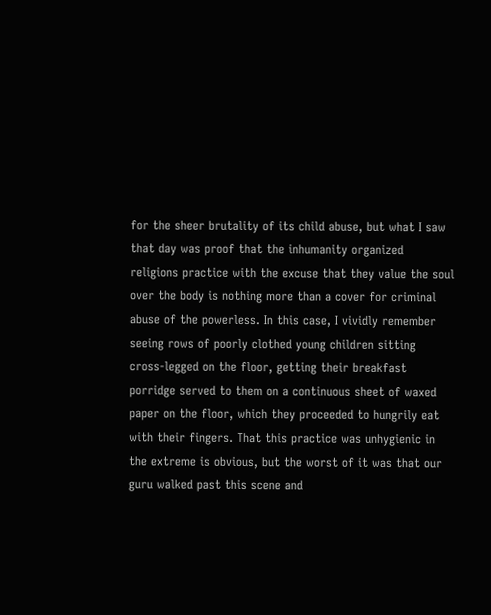for the sheer brutality of its child abuse, but what I saw that day was proof that the inhumanity organized religions practice with the excuse that they value the soul over the body is nothing more than a cover for criminal abuse of the powerless. In this case, I vividly remember seeing rows of poorly clothed young children sitting cross-legged on the floor, getting their breakfast porridge served to them on a continuous sheet of waxed paper on the floor, which they proceeded to hungrily eat with their fingers. That this practice was unhygienic in the extreme is obvious, but the worst of it was that our guru walked past this scene and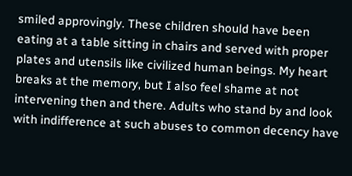smiled approvingly. These children should have been eating at a table sitting in chairs and served with proper plates and utensils like civilized human beings. My heart breaks at the memory, but I also feel shame at not intervening then and there. Adults who stand by and look with indifference at such abuses to common decency have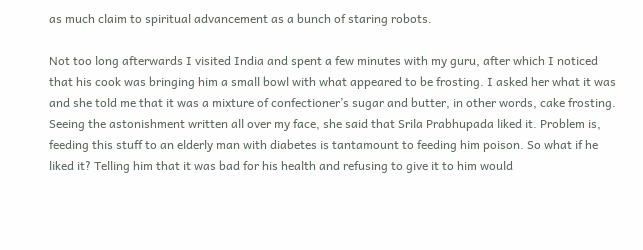as much claim to spiritual advancement as a bunch of staring robots.

Not too long afterwards I visited India and spent a few minutes with my guru, after which I noticed that his cook was bringing him a small bowl with what appeared to be frosting. I asked her what it was and she told me that it was a mixture of confectioner’s sugar and butter, in other words, cake frosting. Seeing the astonishment written all over my face, she said that Srila Prabhupada liked it. Problem is, feeding this stuff to an elderly man with diabetes is tantamount to feeding him poison. So what if he liked it? Telling him that it was bad for his health and refusing to give it to him would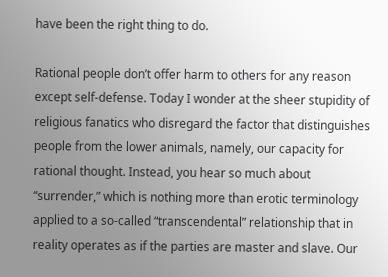have been the right thing to do.

Rational people don’t offer harm to others for any reason except self-defense. Today I wonder at the sheer stupidity of religious fanatics who disregard the factor that distinguishes people from the lower animals, namely, our capacity for rational thought. Instead, you hear so much about “surrender,” which is nothing more than erotic terminology applied to a so-called “transcendental” relationship that in reality operates as if the parties are master and slave. Our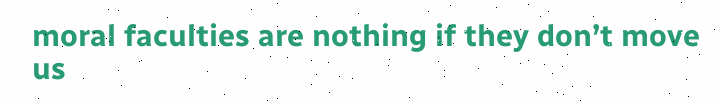moral faculties are nothing if they don’t move us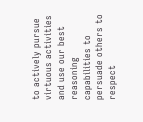to actively pursue virtuous activities and use our best reasoning capabilities to persuade others to respect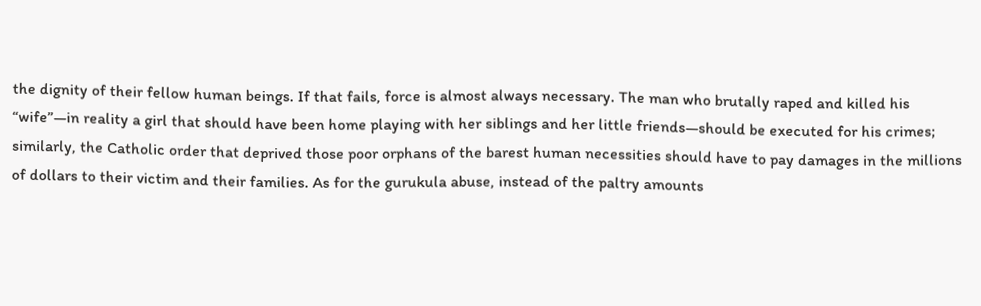the dignity of their fellow human beings. If that fails, force is almost always necessary. The man who brutally raped and killed his “wife”—in reality a girl that should have been home playing with her siblings and her little friends—should be executed for his crimes; similarly, the Catholic order that deprived those poor orphans of the barest human necessities should have to pay damages in the millions of dollars to their victim and their families. As for the gurukula abuse, instead of the paltry amounts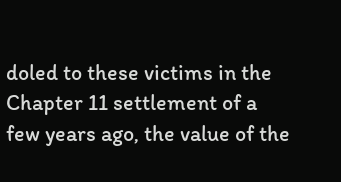doled to these victims in the Chapter 11 settlement of a few years ago, the value of the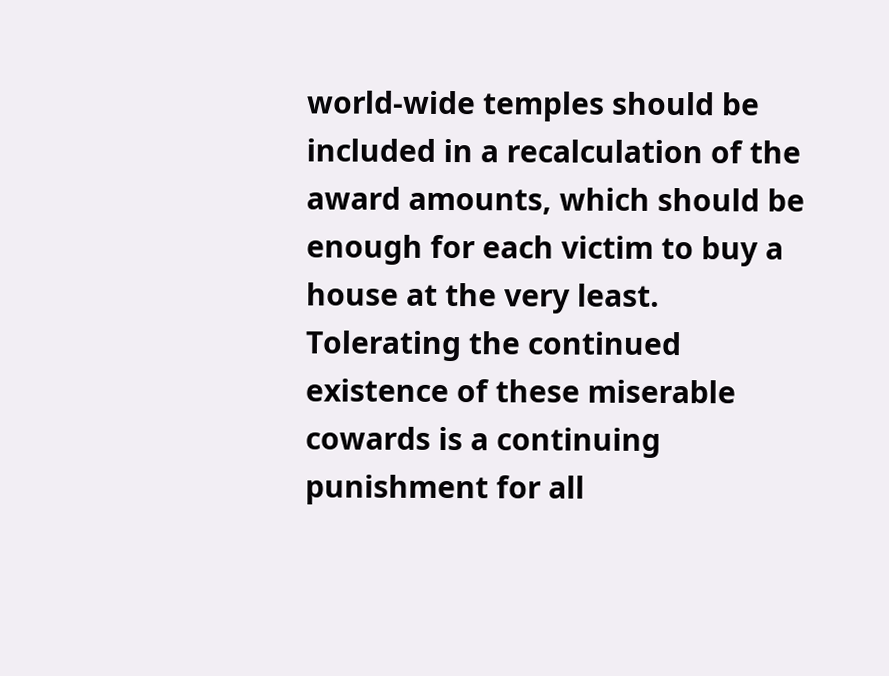world-wide temples should be included in a recalculation of the award amounts, which should be enough for each victim to buy a house at the very least. Tolerating the continued existence of these miserable cowards is a continuing punishment for all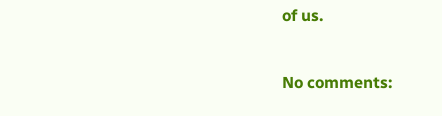of us.


No comments: